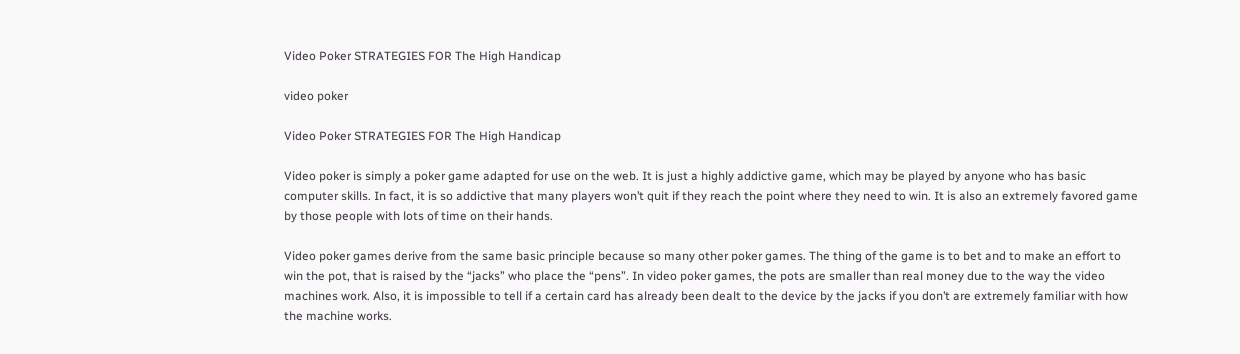Video Poker STRATEGIES FOR The High Handicap

video poker

Video Poker STRATEGIES FOR The High Handicap

Video poker is simply a poker game adapted for use on the web. It is just a highly addictive game, which may be played by anyone who has basic computer skills. In fact, it is so addictive that many players won’t quit if they reach the point where they need to win. It is also an extremely favored game by those people with lots of time on their hands.

Video poker games derive from the same basic principle because so many other poker games. The thing of the game is to bet and to make an effort to win the pot, that is raised by the “jacks” who place the “pens”. In video poker games, the pots are smaller than real money due to the way the video machines work. Also, it is impossible to tell if a certain card has already been dealt to the device by the jacks if you don’t are extremely familiar with how the machine works.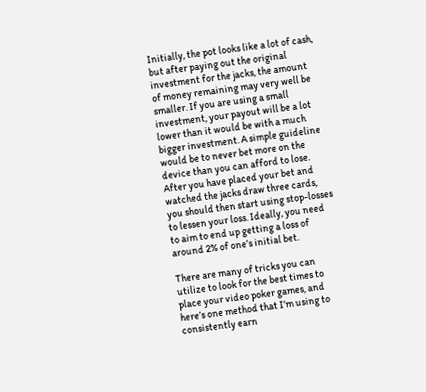Initially, the pot looks like a lot of cash, but after paying out the original investment for the jacks, the amount of money remaining may very well be smaller. If you are using a small investment, your payout will be a lot lower than it would be with a much bigger investment. A simple guideline would be to never bet more on the device than you can afford to lose. After you have placed your bet and watched the jacks draw three cards, you should then start using stop-losses to lessen your loss. Ideally, you need to aim to end up getting a loss of around 2% of one’s initial bet.

There are many of tricks you can utilize to look for the best times to place your video poker games, and here’s one method that I’m using to consistently earn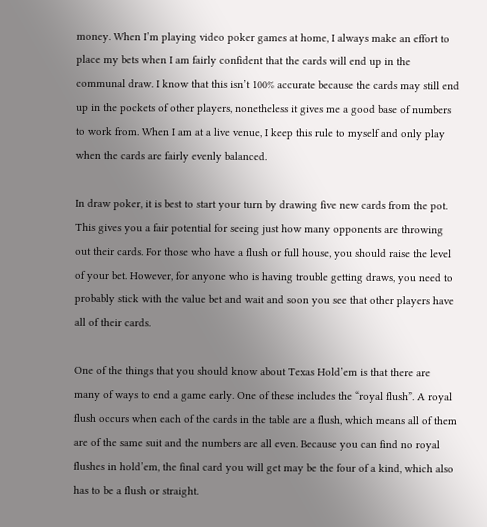money. When I’m playing video poker games at home, I always make an effort to place my bets when I am fairly confident that the cards will end up in the communal draw. I know that this isn’t 100% accurate because the cards may still end up in the pockets of other players, nonetheless it gives me a good base of numbers to work from. When I am at a live venue, I keep this rule to myself and only play when the cards are fairly evenly balanced.

In draw poker, it is best to start your turn by drawing five new cards from the pot. This gives you a fair potential for seeing just how many opponents are throwing out their cards. For those who have a flush or full house, you should raise the level of your bet. However, for anyone who is having trouble getting draws, you need to probably stick with the value bet and wait and soon you see that other players have all of their cards.

One of the things that you should know about Texas Hold’em is that there are many of ways to end a game early. One of these includes the “royal flush”. A royal flush occurs when each of the cards in the table are a flush, which means all of them are of the same suit and the numbers are all even. Because you can find no royal flushes in hold’em, the final card you will get may be the four of a kind, which also has to be a flush or straight.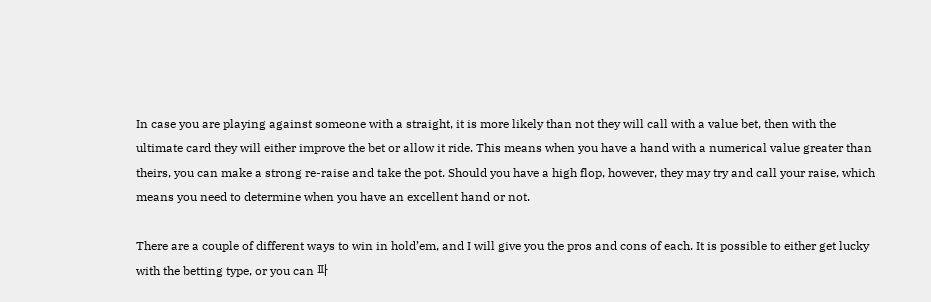In case you are playing against someone with a straight, it is more likely than not they will call with a value bet, then with the ultimate card they will either improve the bet or allow it ride. This means when you have a hand with a numerical value greater than theirs, you can make a strong re-raise and take the pot. Should you have a high flop, however, they may try and call your raise, which means you need to determine when you have an excellent hand or not.

There are a couple of different ways to win in hold’em, and I will give you the pros and cons of each. It is possible to either get lucky with the betting type, or you can 파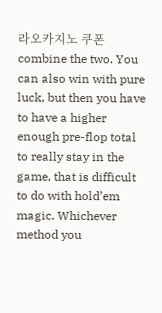라오카지노 쿠폰 combine the two. You can also win with pure luck, but then you have to have a higher enough pre-flop total to really stay in the game, that is difficult to do with hold’em magic. Whichever method you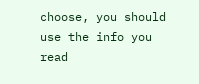choose, you should use the info you read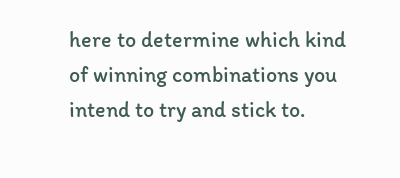here to determine which kind of winning combinations you intend to try and stick to.